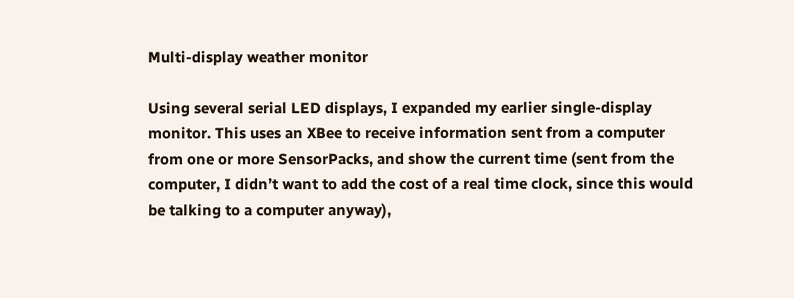Multi-display weather monitor

Using several serial LED displays, I expanded my earlier single-display monitor. This uses an XBee to receive information sent from a computer from one or more SensorPacks, and show the current time (sent from the computer, I didn’t want to add the cost of a real time clock, since this would be talking to a computer anyway),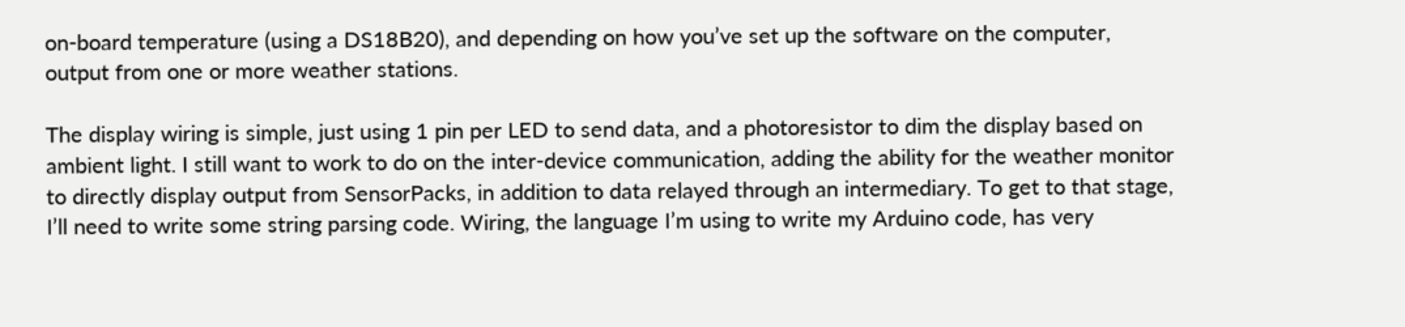on-board temperature (using a DS18B20), and depending on how you’ve set up the software on the computer, output from one or more weather stations.

The display wiring is simple, just using 1 pin per LED to send data, and a photoresistor to dim the display based on ambient light. I still want to work to do on the inter-device communication, adding the ability for the weather monitor to directly display output from SensorPacks, in addition to data relayed through an intermediary. To get to that stage, I’ll need to write some string parsing code. Wiring, the language I’m using to write my Arduino code, has very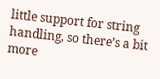little support for string handling, so there’s a bit more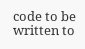code to be written to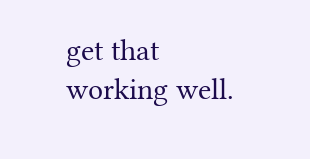get that working well.